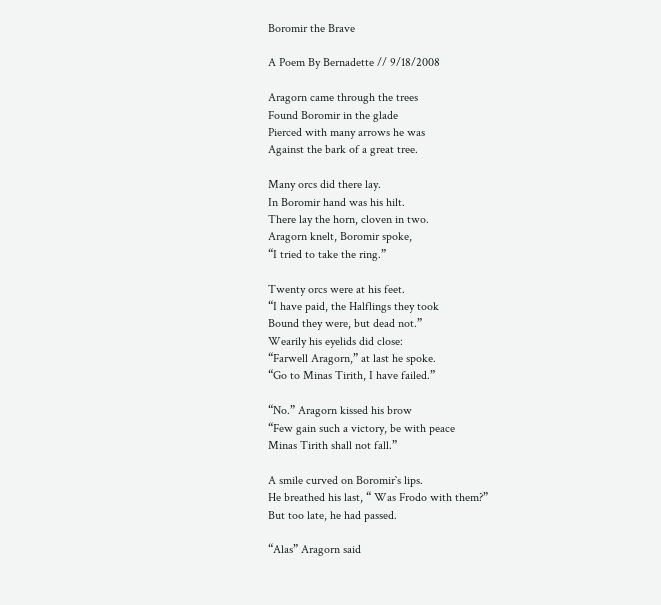Boromir the Brave

A Poem By Bernadette // 9/18/2008

Aragorn came through the trees
Found Boromir in the glade
Pierced with many arrows he was
Against the bark of a great tree.

Many orcs did there lay.
In Boromir hand was his hilt.
There lay the horn, cloven in two.
Aragorn knelt, Boromir spoke,
“I tried to take the ring.”

Twenty orcs were at his feet.
“I have paid, the Halflings they took
Bound they were, but dead not.”
Wearily his eyelids did close:
“Farwell Aragorn,” at last he spoke.
“Go to Minas Tirith, I have failed.”

“No.” Aragorn kissed his brow
“Few gain such a victory, be with peace
Minas Tirith shall not fall.”

A smile curved on Boromir`s lips.
He breathed his last, “ Was Frodo with them?”
But too late, he had passed.

“Alas” Aragorn said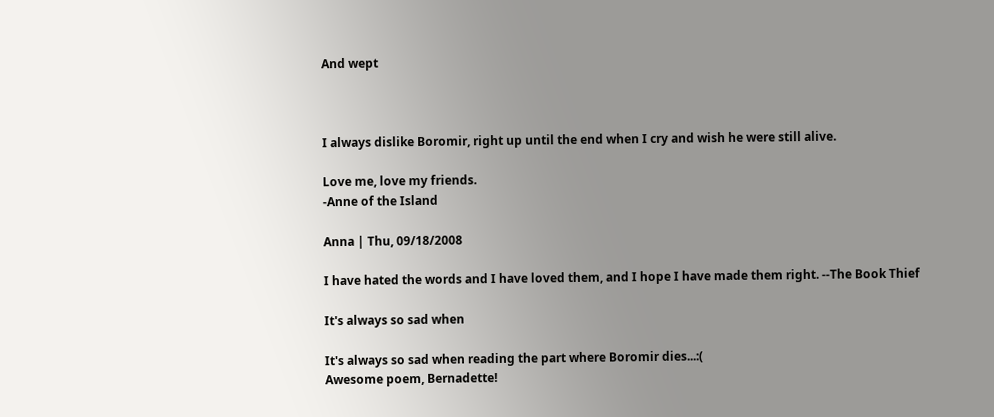And wept



I always dislike Boromir, right up until the end when I cry and wish he were still alive.

Love me, love my friends.
-Anne of the Island

Anna | Thu, 09/18/2008

I have hated the words and I have loved them, and I hope I have made them right. --The Book Thief

It's always so sad when

It's always so sad when reading the part where Boromir dies...:(
Awesome poem, Bernadette!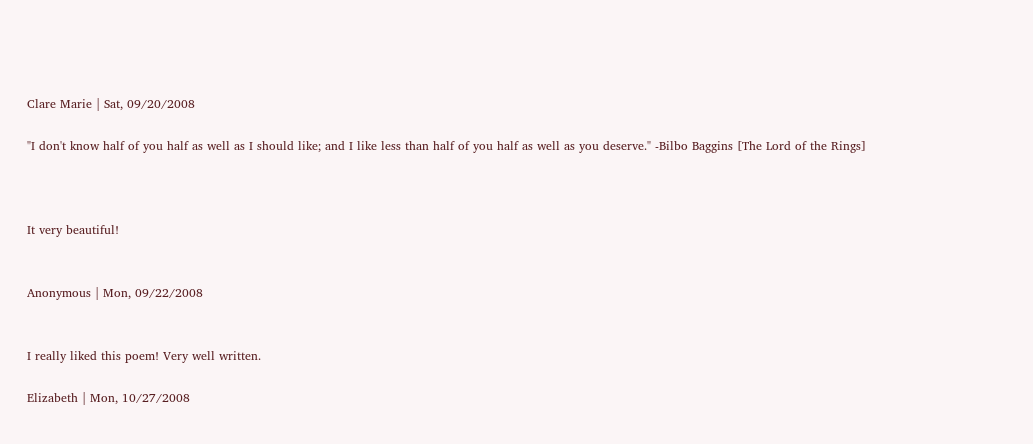Clare Marie | Sat, 09/20/2008

"I don't know half of you half as well as I should like; and I like less than half of you half as well as you deserve." -Bilbo Baggins [The Lord of the Rings]



It very beautiful!


Anonymous | Mon, 09/22/2008


I really liked this poem! Very well written.

Elizabeth | Mon, 10/27/2008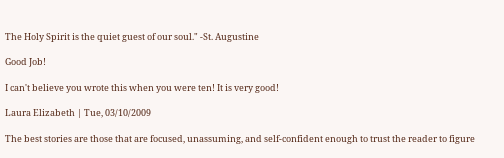The Holy Spirit is the quiet guest of our soul." -St. Augustine

Good Job!

I can't believe you wrote this when you were ten! It is very good!

Laura Elizabeth | Tue, 03/10/2009

The best stories are those that are focused, unassuming, and self-confident enough to trust the reader to figure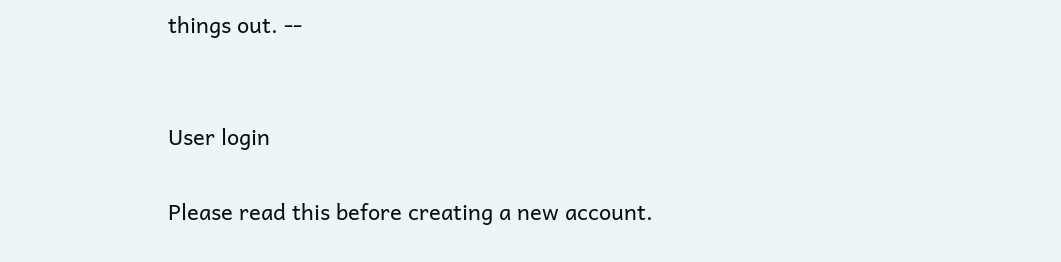things out. --


User login

Please read this before creating a new account.